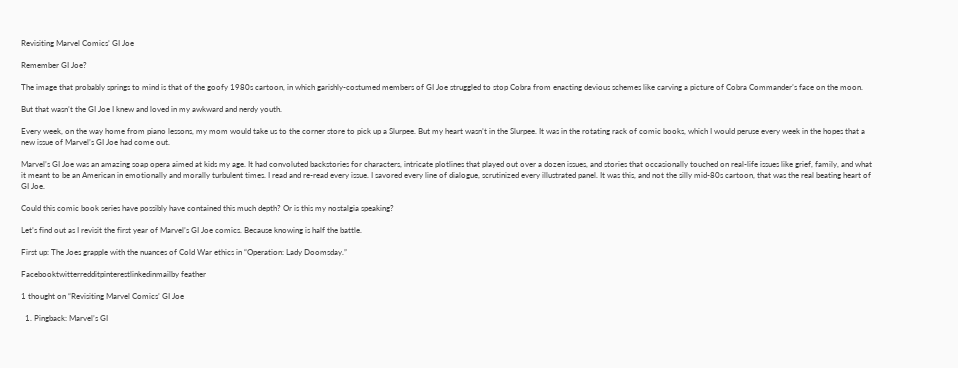Revisiting Marvel Comics’ GI Joe

Remember GI Joe?

The image that probably springs to mind is that of the goofy 1980s cartoon, in which garishly-costumed members of GI Joe struggled to stop Cobra from enacting devious schemes like carving a picture of Cobra Commander’s face on the moon.

But that wasn’t the GI Joe I knew and loved in my awkward and nerdy youth.

Every week, on the way home from piano lessons, my mom would take us to the corner store to pick up a Slurpee. But my heart wasn’t in the Slurpee. It was in the rotating rack of comic books, which I would peruse every week in the hopes that a new issue of Marvel’s GI Joe had come out.

Marvel’s GI Joe was an amazing soap opera aimed at kids my age. It had convoluted backstories for characters, intricate plotlines that played out over a dozen issues, and stories that occasionally touched on real-life issues like grief, family, and what it meant to be an American in emotionally and morally turbulent times. I read and re-read every issue. I savored every line of dialogue, scrutinized every illustrated panel. It was this, and not the silly mid-80s cartoon, that was the real beating heart of GI Joe.

Could this comic book series have possibly have contained this much depth? Or is this my nostalgia speaking?

Let’s find out as I revisit the first year of Marvel’s GI Joe comics. Because knowing is half the battle.

First up: The Joes grapple with the nuances of Cold War ethics in “Operation: Lady Doomsday.”

Facebooktwitterredditpinterestlinkedinmailby feather

1 thought on “Revisiting Marvel Comics’ GI Joe

  1. Pingback: Marvel’s GI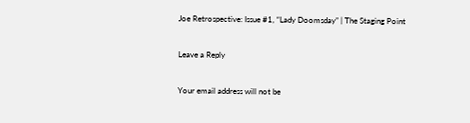Joe Retrospective: Issue #1, “Lady Doomsday” | The Staging Point

Leave a Reply

Your email address will not be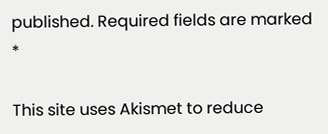published. Required fields are marked *

This site uses Akismet to reduce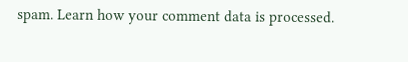spam. Learn how your comment data is processed.